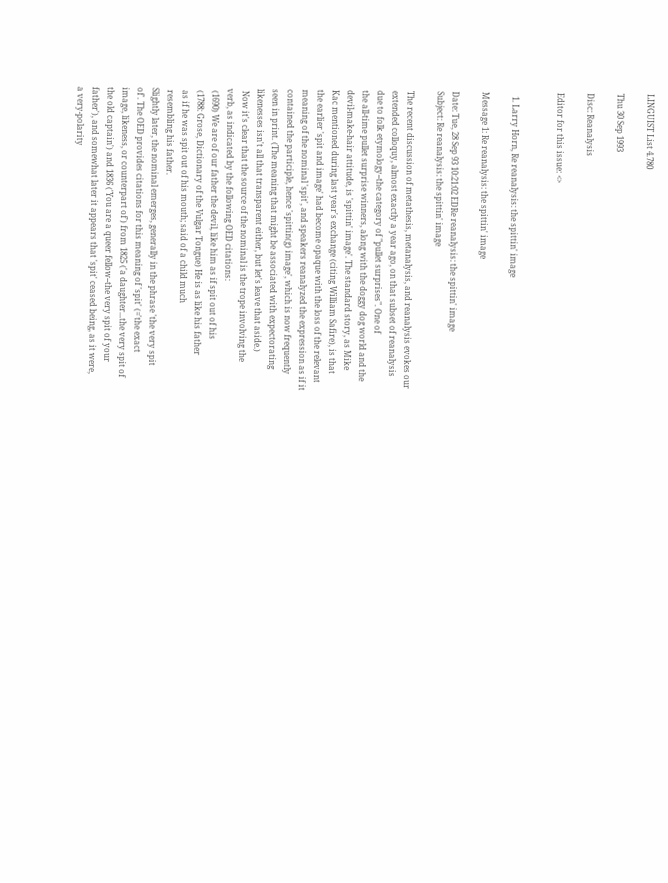LINGUIST List 4.780

Thu 30 Sep 1993

Disc: Reanalysis

Editor for this issue: <>


  1. Larry Horn, Re reanalysis: the spittin' image

Message 1: Re reanalysis: the spittin' image

Date: Tue, 28 Sep 93 10:21:02 EDRe reanalysis: the spittin' image
Subject: Re reanalysis: the spittin' image

The recent discussion of metathesis, metanalysis, and reanalysis evokes our
extended colloquy, almost exactly a year ago, on that subset of reanalysis
due to folk etymology--the category of "pullet surprises". One of
the all-time pullet surprise winners, along with the doggy dog world and the
devil-make-hair attitude, is 'spittin' image'. The standard story, as Mike
Kac mentioned during last year's exchange (citing William Safire), is that
the earlier 'spit and image' had become opaque with the loss of the relevant
meaning of the nominal 'spit', and speakers reanalyzed the expression as if it
contained the participle, hence 'spittin(g) image', which is now frequently
seen in print. (The meaning that might be associated with expectorating
likenesses isn't all that transparent either, but let's leave that aside.)
 Now it's clear that the source of the nominal is the trope involving the
verb, as indicated by the following OED citations:
 (1690) We are of our father the devil, like him as if spit out of his
 (1788: Grose, Dictionary of the Vulgar Tongue) He is as like his father
 as if he was spit out of his mouth; said of a child much
 resembling his father.
Slightly later, the nominal emerges, generally in the phrase 'the very spit
of'. The OED provides citations for this meaning of 'spit' (='the exact
image, likeness, or counterpart of') from 1825 ('a daughter...the very spit of
the old captain') and 1836 ('You are a queer fellow--the very spit of your
father'), and somewhat later it appears that 'spit' ceased being, as it were,
a very-polarity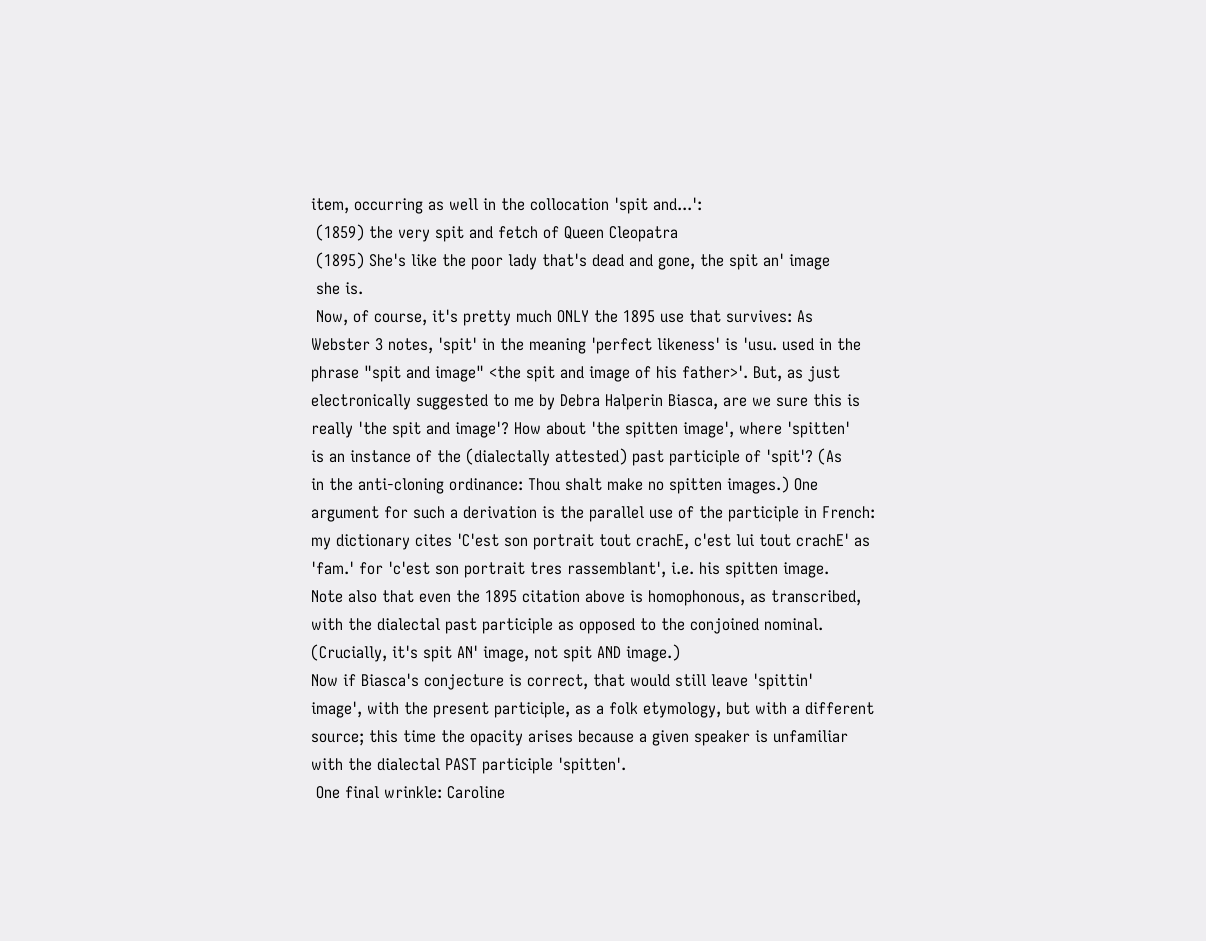item, occurring as well in the collocation 'spit and...':
 (1859) the very spit and fetch of Queen Cleopatra
 (1895) She's like the poor lady that's dead and gone, the spit an' image
 she is.
 Now, of course, it's pretty much ONLY the 1895 use that survives: As
Webster 3 notes, 'spit' in the meaning 'perfect likeness' is 'usu. used in the
phrase "spit and image" <the spit and image of his father>'. But, as just
electronically suggested to me by Debra Halperin Biasca, are we sure this is
really 'the spit and image'? How about 'the spitten image', where 'spitten'
is an instance of the (dialectally attested) past participle of 'spit'? (As
in the anti-cloning ordinance: Thou shalt make no spitten images.) One
argument for such a derivation is the parallel use of the participle in French:
my dictionary cites 'C'est son portrait tout crachE, c'est lui tout crachE' as
'fam.' for 'c'est son portrait tres rassemblant', i.e. his spitten image.
Note also that even the 1895 citation above is homophonous, as transcribed,
with the dialectal past participle as opposed to the conjoined nominal.
(Crucially, it's spit AN' image, not spit AND image.)
Now if Biasca's conjecture is correct, that would still leave 'spittin'
image', with the present participle, as a folk etymology, but with a different
source; this time the opacity arises because a given speaker is unfamiliar
with the dialectal PAST participle 'spitten'.
 One final wrinkle: Caroline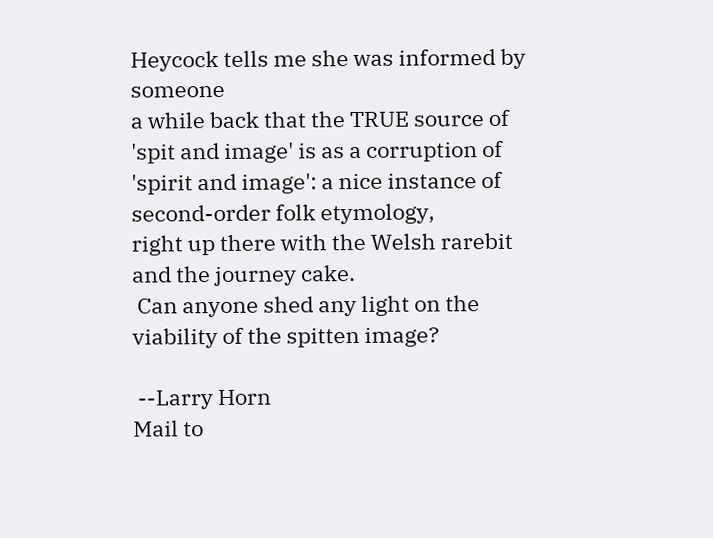Heycock tells me she was informed by someone
a while back that the TRUE source of 'spit and image' is as a corruption of
'spirit and image': a nice instance of second-order folk etymology,
right up there with the Welsh rarebit and the journey cake.
 Can anyone shed any light on the viability of the spitten image?

 --Larry Horn
Mail to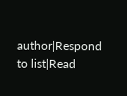author|Respond to list|Read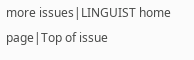more issues|LINGUIST home page|Top of issue